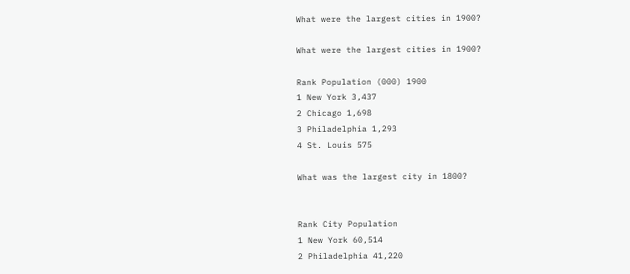What were the largest cities in 1900?

What were the largest cities in 1900?

Rank Population (000) 1900
1 New York 3,437
2 Chicago 1,698
3 Philadelphia 1,293
4 St. Louis 575

What was the largest city in 1800?


Rank City Population
1 New York 60,514
2 Philadelphia 41,220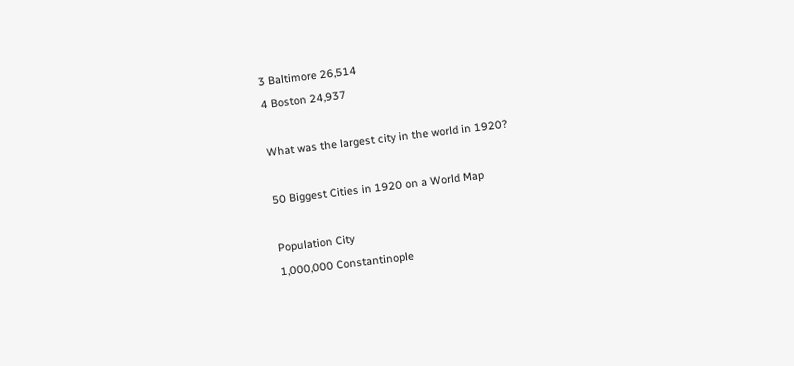3 Baltimore 26,514
4 Boston 24,937

What was the largest city in the world in 1920?

50 Biggest Cities in 1920 on a World Map

Population City
1,000,000 Constantinople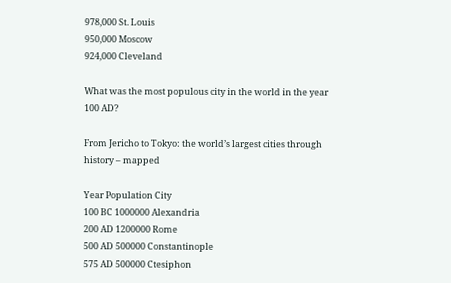978,000 St. Louis
950,000 Moscow
924,000 Cleveland

What was the most populous city in the world in the year 100 AD?

From Jericho to Tokyo: the world’s largest cities through history – mapped

Year Population City
100 BC 1000000 Alexandria
200 AD 1200000 Rome
500 AD 500000 Constantinople
575 AD 500000 Ctesiphon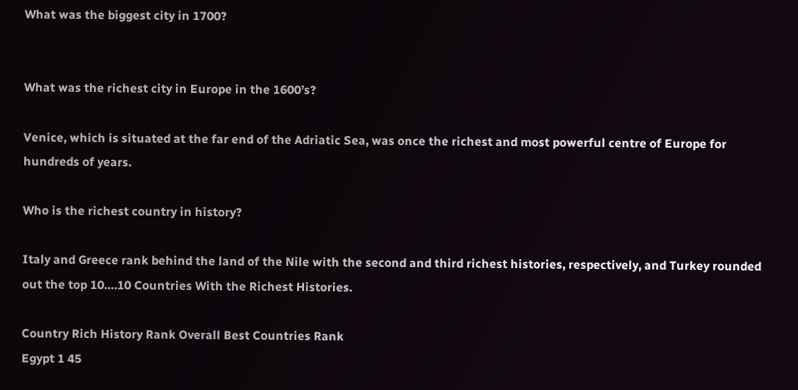What was the biggest city in 1700?


What was the richest city in Europe in the 1600’s?

Venice, which is situated at the far end of the Adriatic Sea, was once the richest and most powerful centre of Europe for hundreds of years.

Who is the richest country in history?

Italy and Greece rank behind the land of the Nile with the second and third richest histories, respectively, and Turkey rounded out the top 10….10 Countries With the Richest Histories.

Country Rich History Rank Overall Best Countries Rank
Egypt 1 45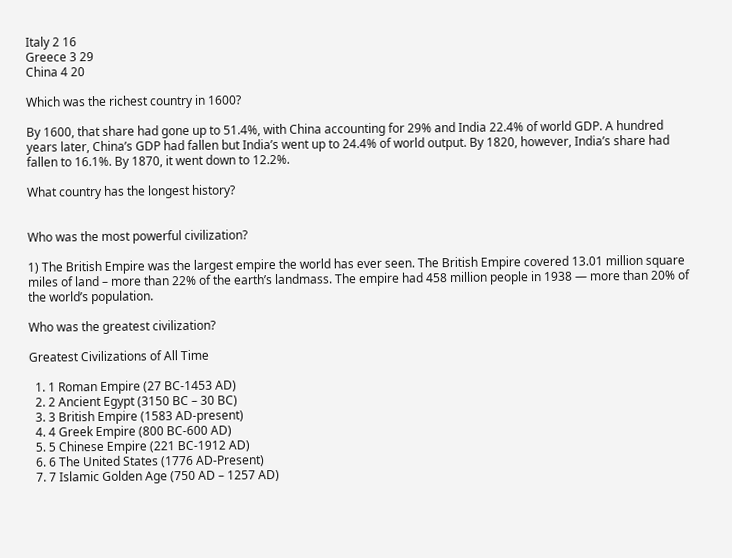Italy 2 16
Greece 3 29
China 4 20

Which was the richest country in 1600?

By 1600, that share had gone up to 51.4%, with China accounting for 29% and India 22.4% of world GDP. A hundred years later, China’s GDP had fallen but India’s went up to 24.4% of world output. By 1820, however, India’s share had fallen to 16.1%. By 1870, it went down to 12.2%.

What country has the longest history?


Who was the most powerful civilization?

1) The British Empire was the largest empire the world has ever seen. The British Empire covered 13.01 million square miles of land – more than 22% of the earth’s landmass. The empire had 458 million people in 1938 — more than 20% of the world’s population.

Who was the greatest civilization?

Greatest Civilizations of All Time

  1. 1 Roman Empire (27 BC-1453 AD)
  2. 2 Ancient Egypt (3150 BC – 30 BC)
  3. 3 British Empire (1583 AD-present)
  4. 4 Greek Empire (800 BC-600 AD)
  5. 5 Chinese Empire (221 BC-1912 AD)
  6. 6 The United States (1776 AD-Present)
  7. 7 Islamic Golden Age (750 AD – 1257 AD)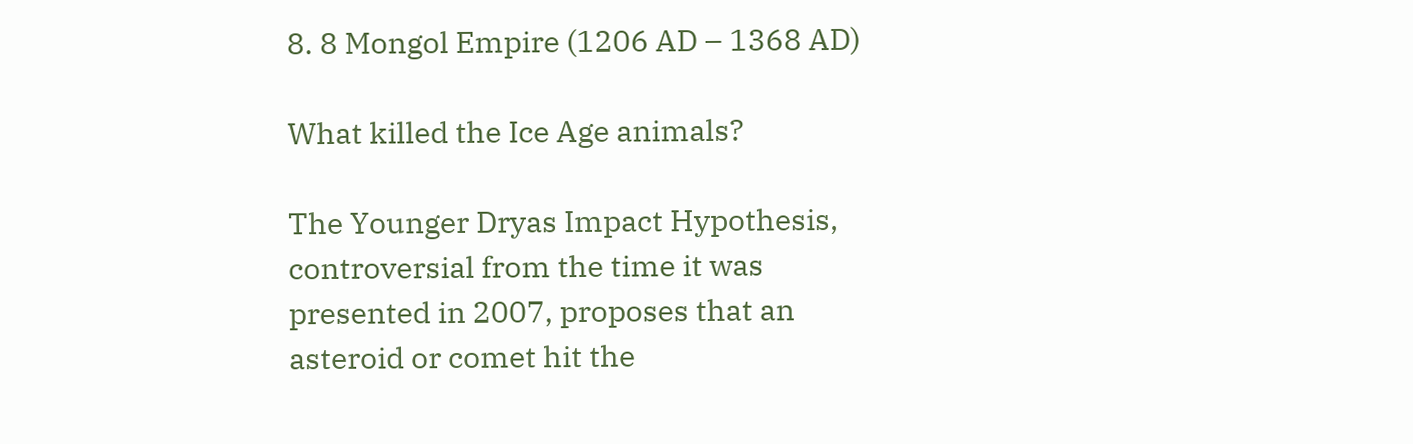8. 8 Mongol Empire (1206 AD – 1368 AD)

What killed the Ice Age animals?

The Younger Dryas Impact Hypothesis, controversial from the time it was presented in 2007, proposes that an asteroid or comet hit the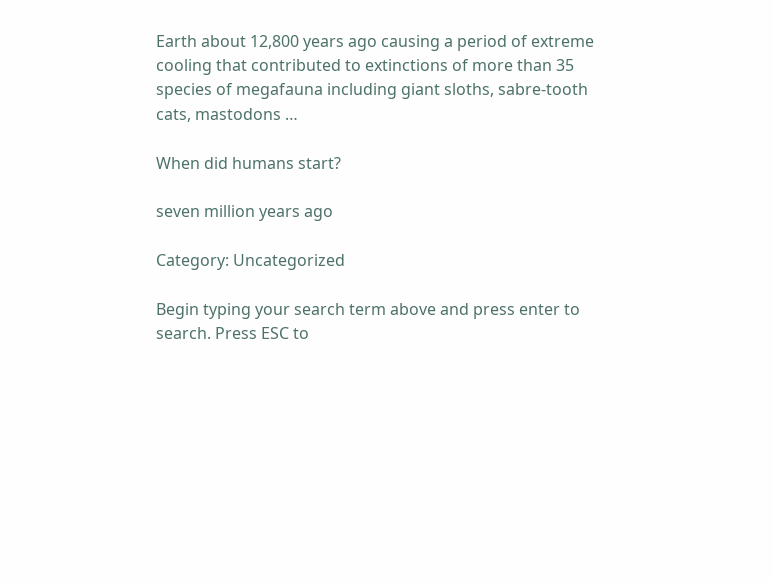Earth about 12,800 years ago causing a period of extreme cooling that contributed to extinctions of more than 35 species of megafauna including giant sloths, sabre-tooth cats, mastodons …

When did humans start?

seven million years ago

Category: Uncategorized

Begin typing your search term above and press enter to search. Press ESC to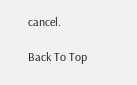cancel.

Back To Top